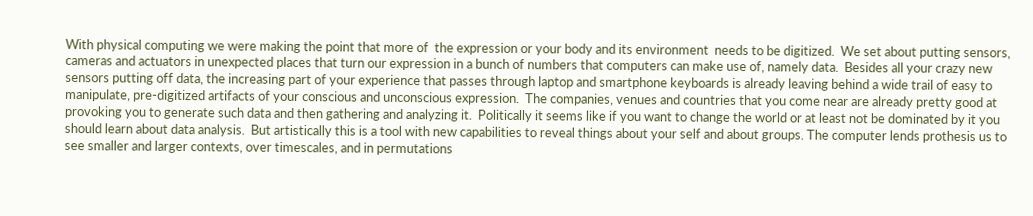With physical computing we were making the point that more of  the expression or your body and its environment  needs to be digitized.  We set about putting sensors, cameras and actuators in unexpected places that turn our expression in a bunch of numbers that computers can make use of, namely data.  Besides all your crazy new sensors putting off data, the increasing part of your experience that passes through laptop and smartphone keyboards is already leaving behind a wide trail of easy to manipulate, pre-digitized artifacts of your conscious and unconscious expression.  The companies, venues and countries that you come near are already pretty good at provoking you to generate such data and then gathering and analyzing it.  Politically it seems like if you want to change the world or at least not be dominated by it you should learn about data analysis.  But artistically this is a tool with new capabilities to reveal things about your self and about groups. The computer lends prothesis us to see smaller and larger contexts, over timescales, and in permutations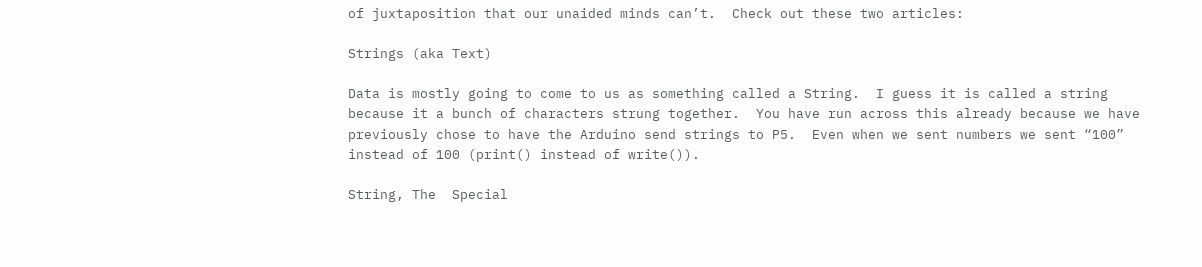of juxtaposition that our unaided minds can’t.  Check out these two articles:

Strings (aka Text)

Data is mostly going to come to us as something called a String.  I guess it is called a string because it a bunch of characters strung together.  You have run across this already because we have previously chose to have the Arduino send strings to P5.  Even when we sent numbers we sent “100” instead of 100 (print() instead of write()).

String, The  Special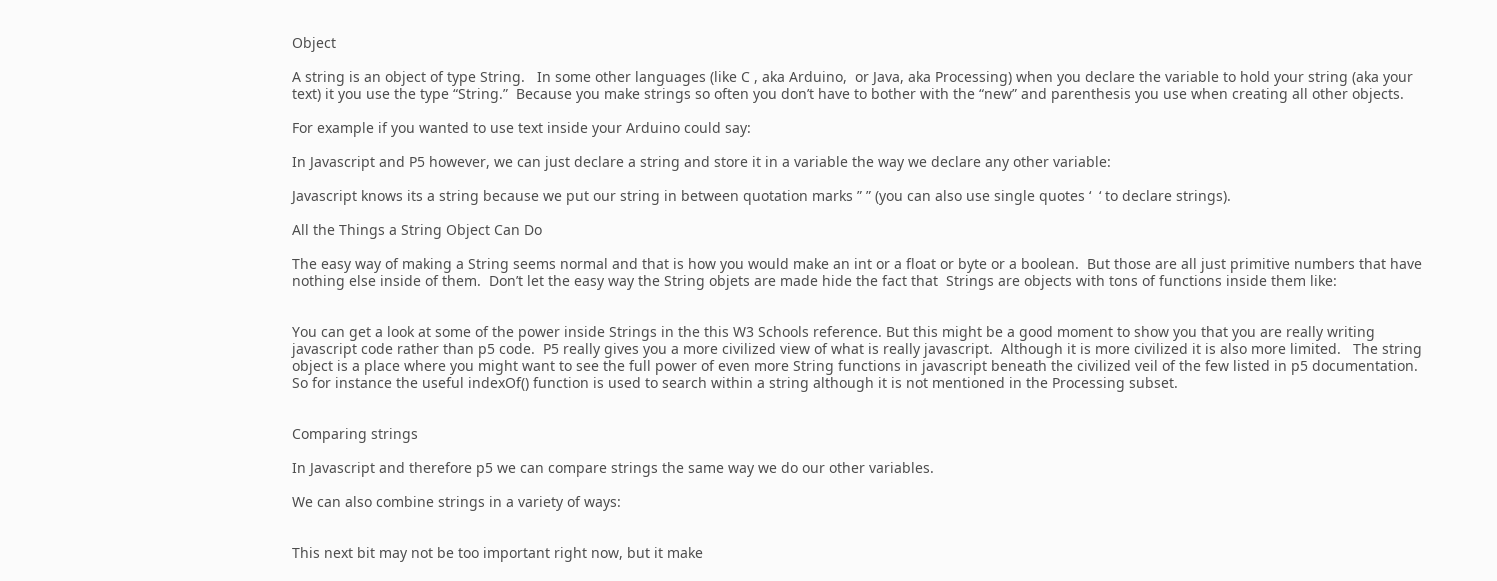Object

A string is an object of type String.   In some other languages (like C , aka Arduino,  or Java, aka Processing) when you declare the variable to hold your string (aka your text) it you use the type “String.”  Because you make strings so often you don’t have to bother with the “new” and parenthesis you use when creating all other objects.

For example if you wanted to use text inside your Arduino could say:

In Javascript and P5 however, we can just declare a string and store it in a variable the way we declare any other variable:

Javascript knows its a string because we put our string in between quotation marks ” ” (you can also use single quotes ‘  ‘ to declare strings).

All the Things a String Object Can Do

The easy way of making a String seems normal and that is how you would make an int or a float or byte or a boolean.  But those are all just primitive numbers that have nothing else inside of them.  Don’t let the easy way the String objets are made hide the fact that  Strings are objects with tons of functions inside them like:


You can get a look at some of the power inside Strings in the this W3 Schools reference. But this might be a good moment to show you that you are really writing javascript code rather than p5 code.  P5 really gives you a more civilized view of what is really javascript.  Although it is more civilized it is also more limited.   The string object is a place where you might want to see the full power of even more String functions in javascript beneath the civilized veil of the few listed in p5 documentation.  So for instance the useful indexOf() function is used to search within a string although it is not mentioned in the Processing subset.


Comparing strings

In Javascript and therefore p5 we can compare strings the same way we do our other variables.

We can also combine strings in a variety of ways:


This next bit may not be too important right now, but it make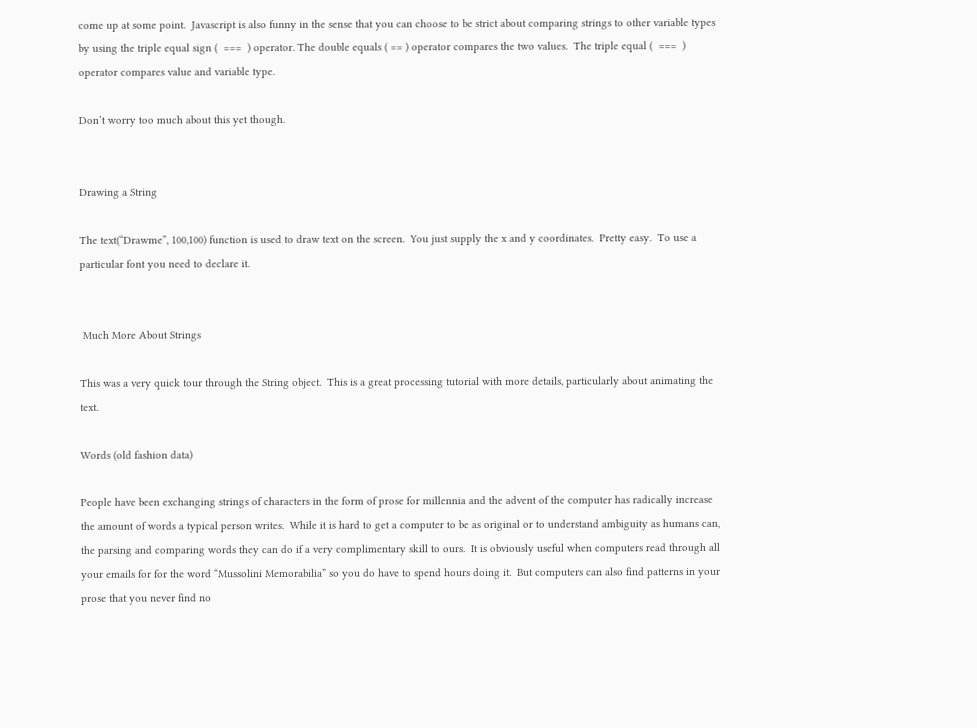come up at some point.  Javascript is also funny in the sense that you can choose to be strict about comparing strings to other variable types by using the triple equal sign (  ===  ) operator. The double equals ( == ) operator compares the two values.  The triple equal (  ===  ) operator compares value and variable type.

Don’t worry too much about this yet though.


Drawing a String

The text(“Drawme”, 100,100) function is used to draw text on the screen.  You just supply the x and y coordinates.  Pretty easy.  To use a particular font you need to declare it.


 Much More About Strings

This was a very quick tour through the String object.  This is a great processing tutorial with more details, particularly about animating the text.

Words (old fashion data)

People have been exchanging strings of characters in the form of prose for millennia and the advent of the computer has radically increase the amount of words a typical person writes.  While it is hard to get a computer to be as original or to understand ambiguity as humans can, the parsing and comparing words they can do if a very complimentary skill to ours.  It is obviously useful when computers read through all your emails for for the word “Mussolini Memorabilia” so you do have to spend hours doing it.  But computers can also find patterns in your prose that you never find no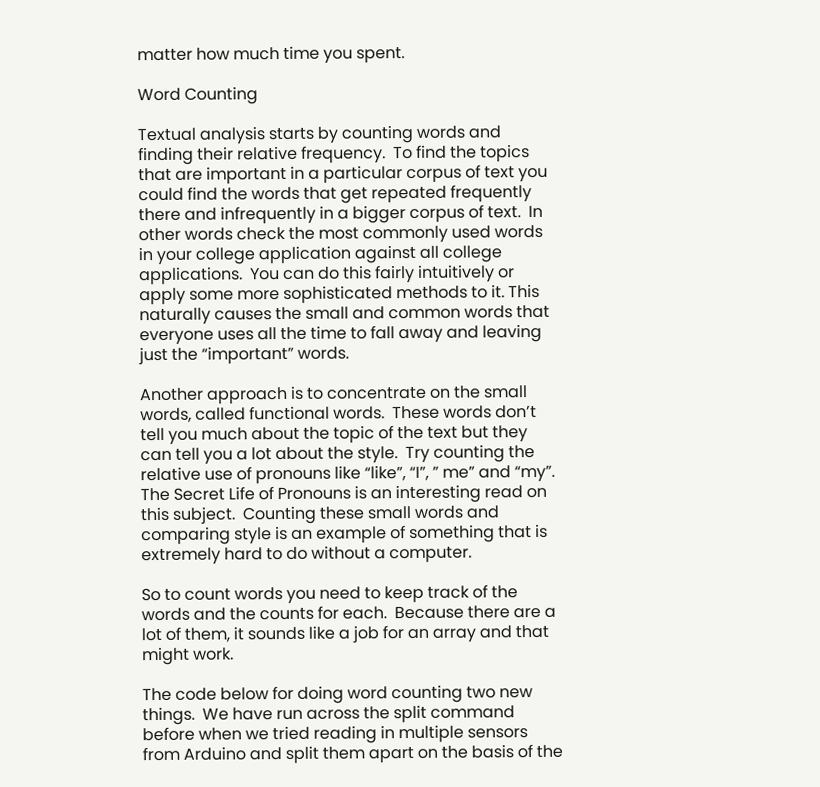matter how much time you spent.

Word Counting

Textual analysis starts by counting words and finding their relative frequency.  To find the topics that are important in a particular corpus of text you could find the words that get repeated frequently there and infrequently in a bigger corpus of text.  In other words check the most commonly used words in your college application against all college applications.  You can do this fairly intuitively or apply some more sophisticated methods to it. This naturally causes the small and common words that everyone uses all the time to fall away and leaving just the “important” words.

Another approach is to concentrate on the small words, called functional words.  These words don’t tell you much about the topic of the text but they can tell you a lot about the style.  Try counting the relative use of pronouns like “like”, “I”, ” me” and “my”.  The Secret Life of Pronouns is an interesting read on this subject.  Counting these small words and comparing style is an example of something that is extremely hard to do without a computer.

So to count words you need to keep track of the words and the counts for each.  Because there are a lot of them, it sounds like a job for an array and that might work.

The code below for doing word counting two new things.  We have run across the split command before when we tried reading in multiple sensors from Arduino and split them apart on the basis of the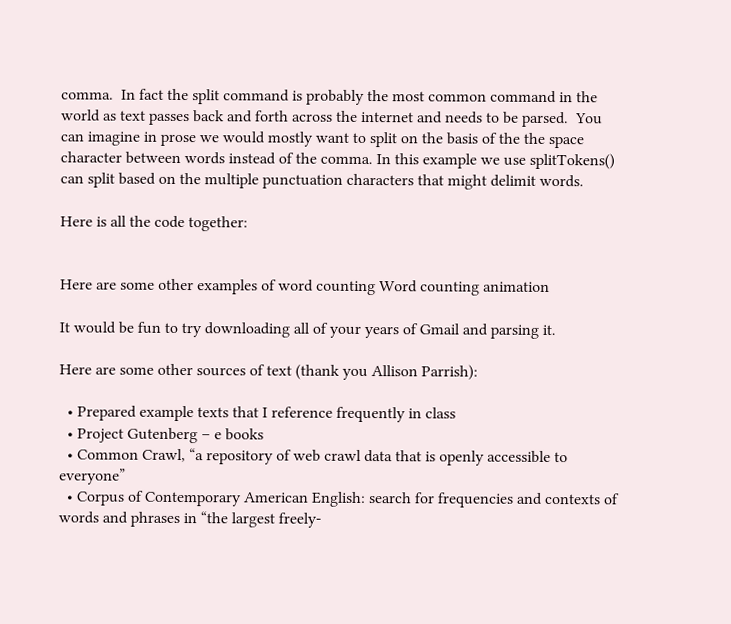comma.  In fact the split command is probably the most common command in the world as text passes back and forth across the internet and needs to be parsed.  You can imagine in prose we would mostly want to split on the basis of the the space character between words instead of the comma. In this example we use splitTokens() can split based on the multiple punctuation characters that might delimit words.

Here is all the code together:


Here are some other examples of word counting Word counting animation

It would be fun to try downloading all of your years of Gmail and parsing it.

Here are some other sources of text (thank you Allison Parrish):

  • Prepared example texts that I reference frequently in class
  • Project Gutenberg – e books
  • Common Crawl, “a repository of web crawl data that is openly accessible to everyone”
  • Corpus of Contemporary American English: search for frequencies and contexts of words and phrases in “the largest freely-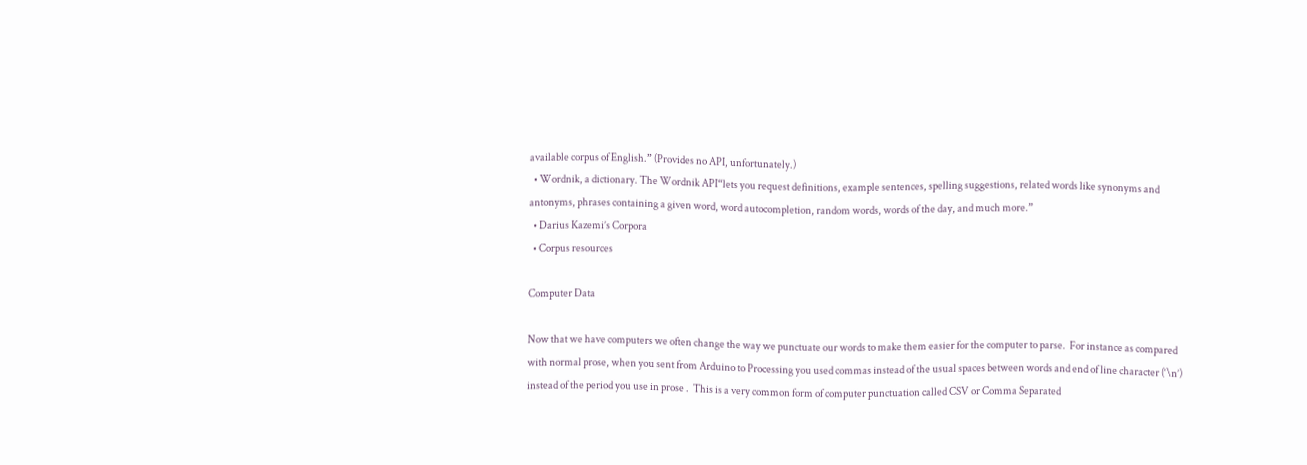available corpus of English.” (Provides no API, unfortunately.)
  • Wordnik, a dictionary. The Wordnik API“lets you request definitions, example sentences, spelling suggestions, related words like synonyms and antonyms, phrases containing a given word, word autocompletion, random words, words of the day, and much more.”
  • Darius Kazemi’s Corpora
  • Corpus resources

Computer Data

Now that we have computers we often change the way we punctuate our words to make them easier for the computer to parse.  For instance as compared with normal prose, when you sent from Arduino to Processing you used commas instead of the usual spaces between words and end of line character (‘\n’) instead of the period you use in prose .  This is a very common form of computer punctuation called CSV or Comma Separated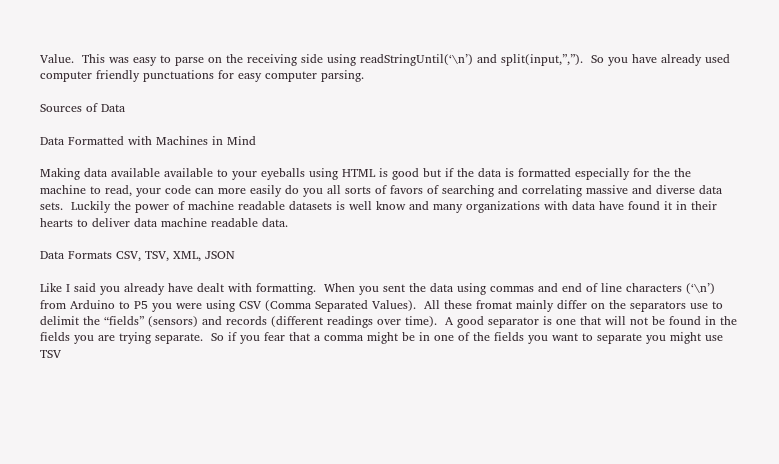Value.  This was easy to parse on the receiving side using readStringUntil(‘\n’) and split(input,”,”).  So you have already used computer friendly punctuations for easy computer parsing.

Sources of Data

Data Formatted with Machines in Mind

Making data available available to your eyeballs using HTML is good but if the data is formatted especially for the the machine to read, your code can more easily do you all sorts of favors of searching and correlating massive and diverse data sets.  Luckily the power of machine readable datasets is well know and many organizations with data have found it in their hearts to deliver data machine readable data.

Data Formats CSV, TSV, XML, JSON

Like I said you already have dealt with formatting.  When you sent the data using commas and end of line characters (‘\n’) from Arduino to P5 you were using CSV (Comma Separated Values).  All these fromat mainly differ on the separators use to delimit the “fields” (sensors) and records (different readings over time).  A good separator is one that will not be found in the fields you are trying separate.  So if you fear that a comma might be in one of the fields you want to separate you might use TSV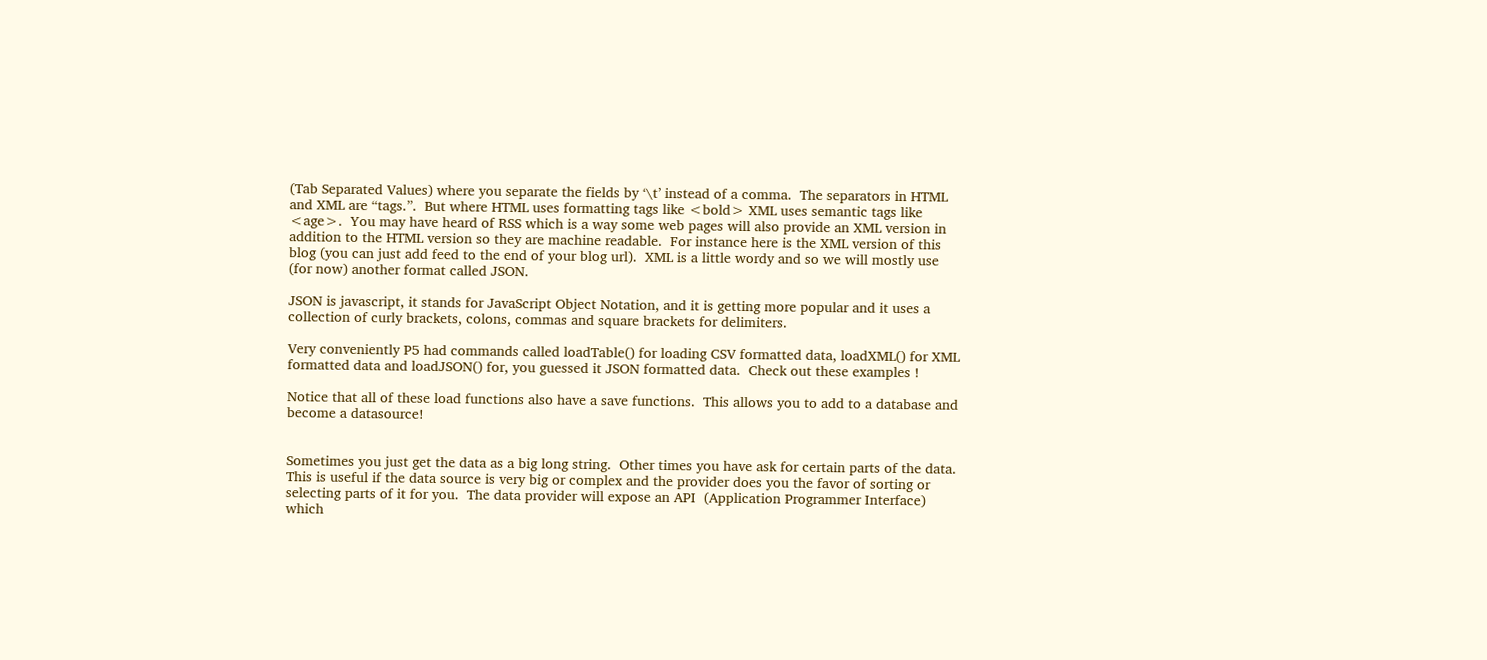(Tab Separated Values) where you separate the fields by ‘\t’ instead of a comma.  The separators in HTML and XML are “tags.”.  But where HTML uses formatting tags like <bold> XML uses semantic tags like <age>.  You may have heard of RSS which is a way some web pages will also provide an XML version in addition to the HTML version so they are machine readable.  For instance here is the XML version of this blog (you can just add feed to the end of your blog url).  XML is a little wordy and so we will mostly use (for now) another format called JSON.

JSON is javascript, it stands for JavaScript Object Notation, and it is getting more popular and it uses a collection of curly brackets, colons, commas and square brackets for delimiters.

Very conveniently P5 had commands called loadTable() for loading CSV formatted data, loadXML() for XML formatted data and loadJSON() for, you guessed it JSON formatted data.  Check out these examples !

Notice that all of these load functions also have a save functions.  This allows you to add to a database and become a datasource!


Sometimes you just get the data as a big long string.  Other times you have ask for certain parts of the data.  This is useful if the data source is very big or complex and the provider does you the favor of sorting or selecting parts of it for you.  The data provider will expose an API  (Application Programmer Interface) which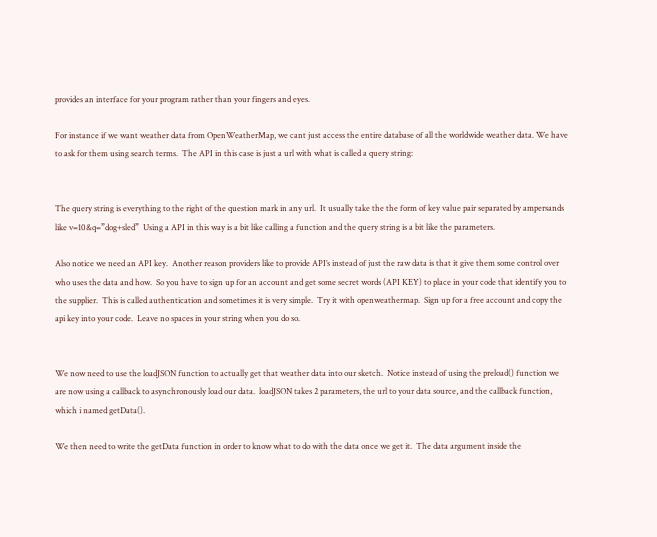provides an interface for your program rather than your fingers and eyes.

For instance if we want weather data from OpenWeatherMap, we cant just access the entire database of all the worldwide weather data. We have to ask for them using search terms.  The API in this case is just a url with what is called a query string:


The query string is everything to the right of the question mark in any url.  It usually take the the form of key value pair separated by ampersands like v=10&q=”dog+sled”  Using a API in this way is a bit like calling a function and the query string is a bit like the parameters.

Also notice we need an API key.  Another reason providers like to provide API’s instead of just the raw data is that it give them some control over who uses the data and how.  So you have to sign up for an account and get some secret words (API KEY) to place in your code that identify you to the supplier.  This is called authentication and sometimes it is very simple.  Try it with openweathermap.  Sign up for a free account and copy the api key into your code.  Leave no spaces in your string when you do so.


We now need to use the loadJSON function to actually get that weather data into our sketch.  Notice instead of using the preload() function we are now using a callback to asynchronously load our data.  loadJSON takes 2 parameters, the url to your data source, and the callback function, which i named getData().

We then need to write the getData function in order to know what to do with the data once we get it.  The data argument inside the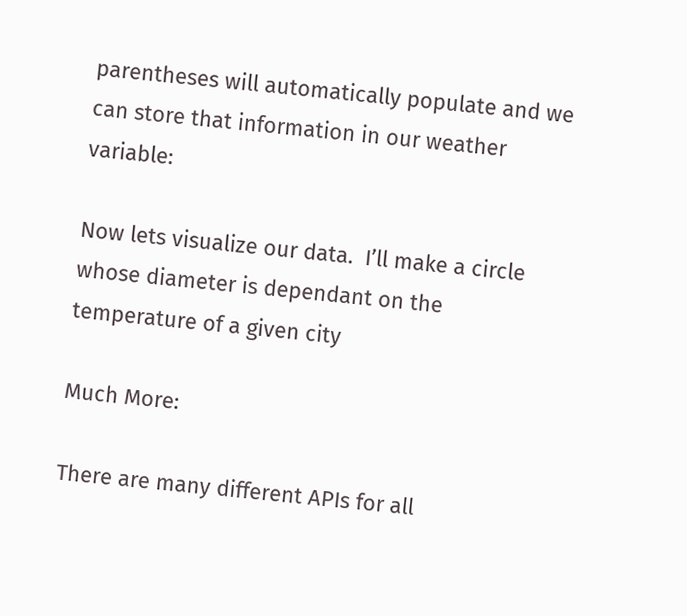parentheses will automatically populate and we can store that information in our weather variable:

Now lets visualize our data.  I’ll make a circle  whose diameter is dependant on the temperature of a given city

Much More:

There are many different APIs for all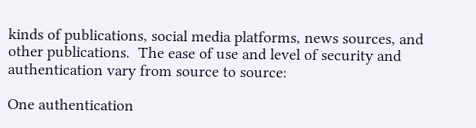kinds of publications, social media platforms, news sources, and other publications.  The ease of use and level of security and authentication vary from source to source:

One authentication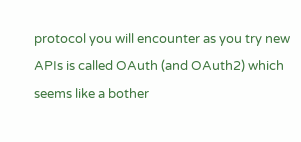protocol you will encounter as you try new APIs is called OAuth (and OAuth2) which seems like a bother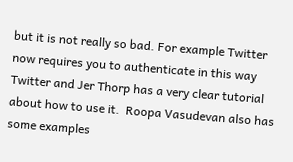but it is not really so bad. For example Twitter now requires you to authenticate in this way  Twitter and Jer Thorp has a very clear tutorial about how to use it.  Roopa Vasudevan also has some examples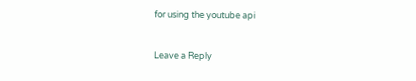for using the youtube api


Leave a Reply